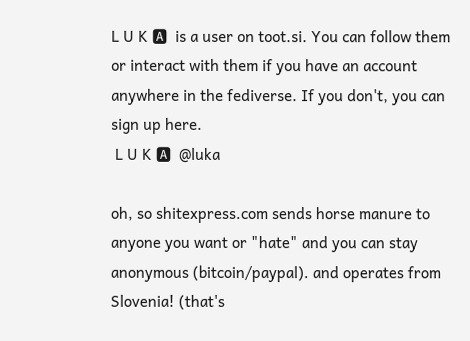L U K 🅰  is a user on toot.si. You can follow them or interact with them if you have an account anywhere in the fediverse. If you don't, you can sign up here.
 L U K 🅰  @luka

oh, so shitexpress.com sends horse manure to anyone you want or "hate" and you can stay anonymous (bitcoin/paypal). and operates from Slovenia! (that's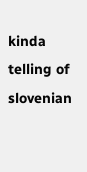kinda telling of slovenian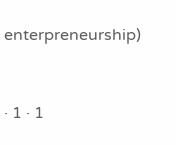enterpreneurship)


· 1 · 1